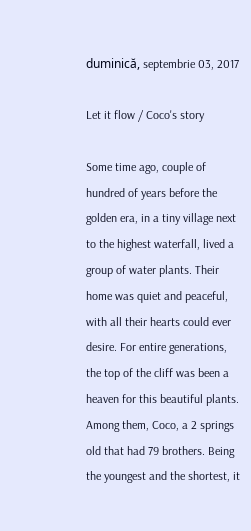duminică, septembrie 03, 2017

Let it flow / Coco's story

Some time ago, couple of hundred of years before the golden era, in a tiny village next to the highest waterfall, lived a group of water plants. Their home was quiet and peaceful, with all their hearts could ever desire. For entire generations, the top of the cliff was been a heaven for this beautiful plants. Among them, Coco, a 2 springs old that had 79 brothers. Being the youngest and the shortest, it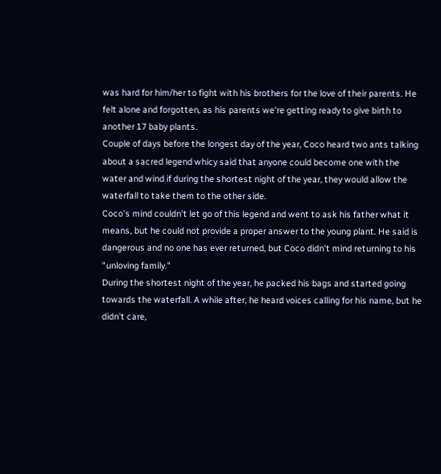was hard for him/her to fight with his brothers for the love of their parents. He felt alone and forgotten, as his parents we're getting ready to give birth to another 17 baby plants.
Couple of days before the longest day of the year, Coco heard two ants talking about a sacred legend whicy said that anyone could become one with the water and wind if during the shortest night of the year, they would allow the waterfall to take them to the other side.
Coco's mind couldn't let go of this legend and went to ask his father what it means, but he could not provide a proper answer to the young plant. He said is dangerous and no one has ever returned, but Coco didn't mind returning to his "unloving family."
During the shortest night of the year, he packed his bags and started going towards the waterfall. A while after, he heard voices calling for his name, but he didn't care,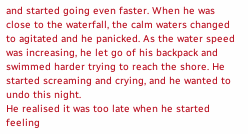and started going even faster. When he was close to the waterfall, the calm waters changed to agitated and he panicked. As the water speed was increasing, he let go of his backpack and swimmed harder trying to reach the shore. He started screaming and crying, and he wanted to undo this night.
He realised it was too late when he started feeling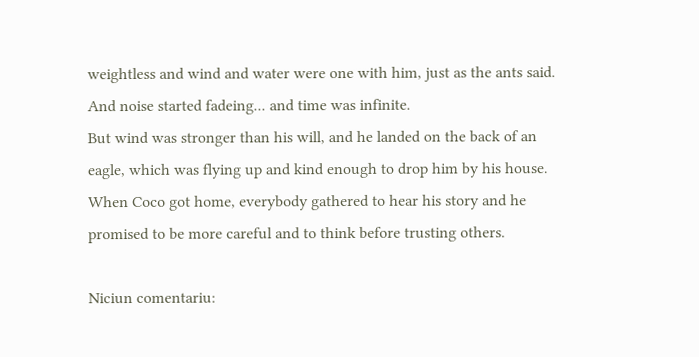weightless and wind and water were one with him, just as the ants said. And noise started fadeing... and time was infinite.
But wind was stronger than his will, and he landed on the back of an eagle, which was flying up and kind enough to drop him by his house.
When Coco got home, everybody gathered to hear his story and he promised to be more careful and to think before trusting others.

Niciun comentariu: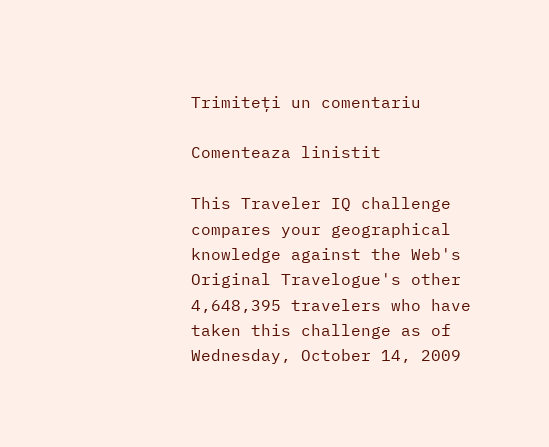Trimiteți un comentariu

Comenteaza linistit

This Traveler IQ challenge compares your geographical knowledge against the Web's Original Travelogue's other 4,648,395 travelers who have taken this challenge as of Wednesday, October 14, 2009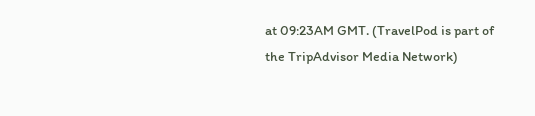at 09:23AM GMT. (TravelPod is part of the TripAdvisor Media Network)